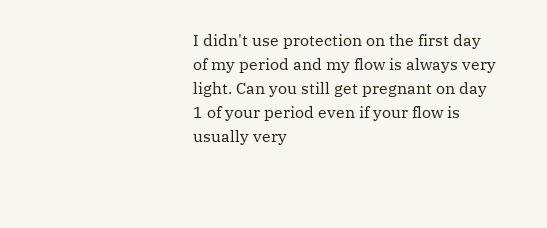I didn't use protection on the first day of my period and my flow is always very light. Can you still get pregnant on day 1 of your period even if your flow is usually very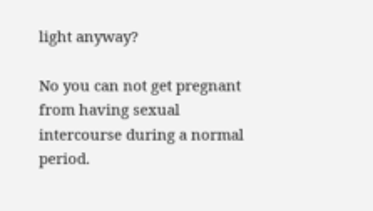light anyway?

No you can not get pregnant from having sexual intercourse during a normal period.